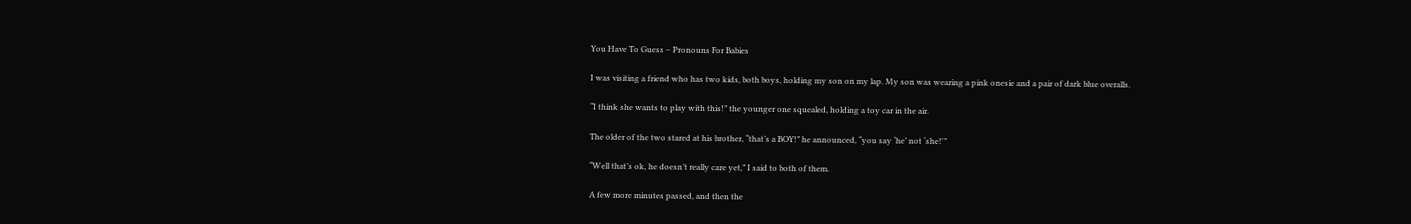You Have To Guess – Pronouns For Babies

I was visiting a friend who has two kids, both boys, holding my son on my lap. My son was wearing a pink onesie and a pair of dark blue overalls.

“I think she wants to play with this!” the younger one squealed, holding a toy car in the air.

The older of the two stared at his brother, “that’s a BOY!” he announced, “you say ‘he’ not ‘she!'”

“Well that’s ok, he doesn’t really care yet,” I said to both of them.

A few more minutes passed, and then the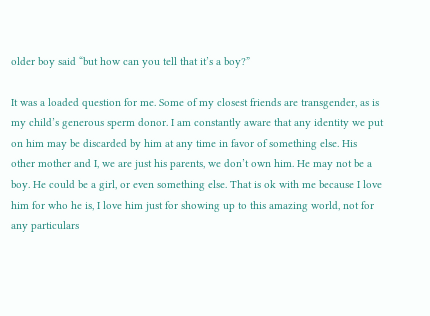older boy said “but how can you tell that it’s a boy?”

It was a loaded question for me. Some of my closest friends are transgender, as is my child’s generous sperm donor. I am constantly aware that any identity we put on him may be discarded by him at any time in favor of something else. His other mother and I, we are just his parents, we don’t own him. He may not be a boy. He could be a girl, or even something else. That is ok with me because I love him for who he is, I love him just for showing up to this amazing world, not for any particulars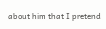about him that I pretend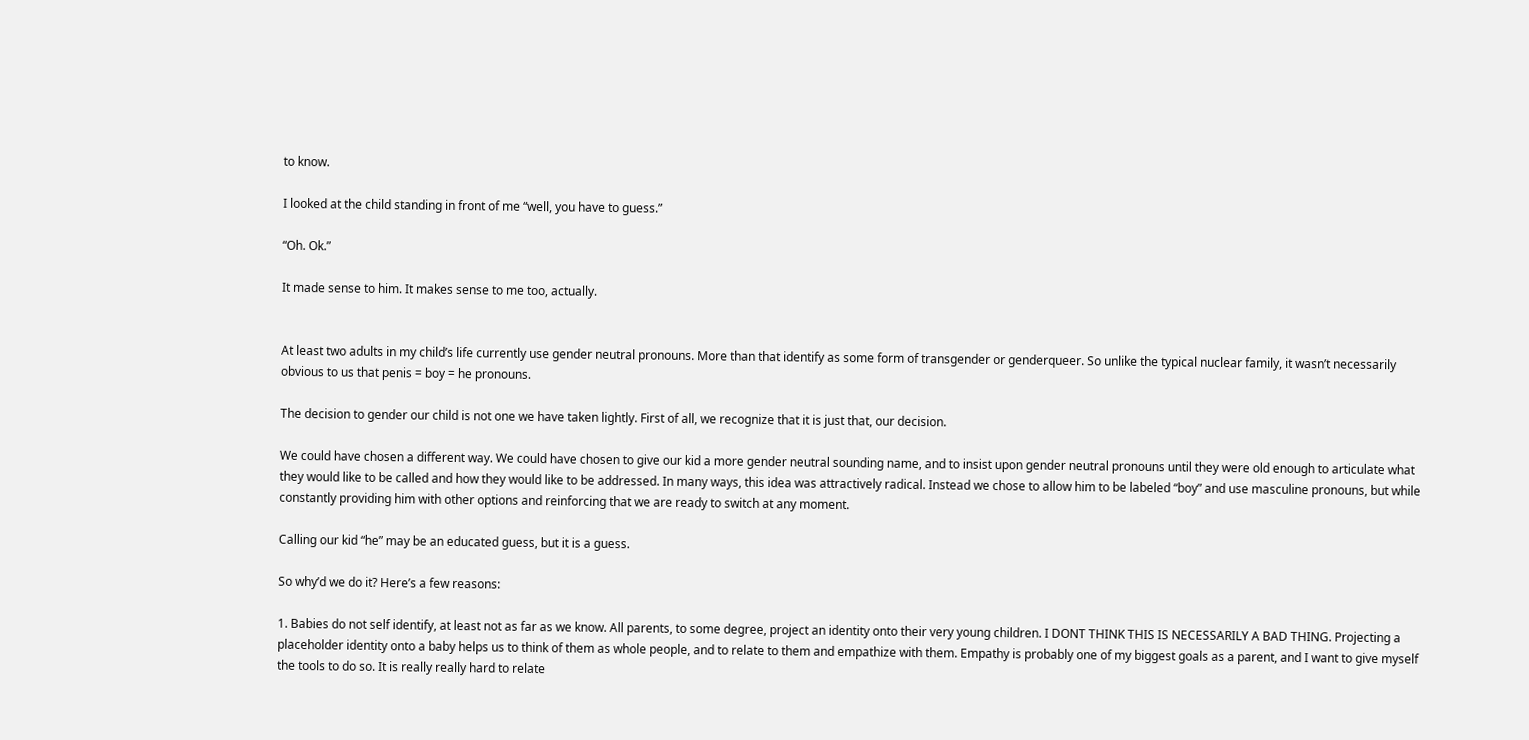to know.

I looked at the child standing in front of me “well, you have to guess.”

“Oh. Ok.”

It made sense to him. It makes sense to me too, actually.


At least two adults in my child’s life currently use gender neutral pronouns. More than that identify as some form of transgender or genderqueer. So unlike the typical nuclear family, it wasn’t necessarily obvious to us that penis = boy = he pronouns.

The decision to gender our child is not one we have taken lightly. First of all, we recognize that it is just that, our decision.

We could have chosen a different way. We could have chosen to give our kid a more gender neutral sounding name, and to insist upon gender neutral pronouns until they were old enough to articulate what they would like to be called and how they would like to be addressed. In many ways, this idea was attractively radical. Instead we chose to allow him to be labeled “boy” and use masculine pronouns, but while constantly providing him with other options and reinforcing that we are ready to switch at any moment.

Calling our kid “he” may be an educated guess, but it is a guess.

So why’d we do it? Here’s a few reasons:

1. Babies do not self identify, at least not as far as we know. All parents, to some degree, project an identity onto their very young children. I DONT THINK THIS IS NECESSARILY A BAD THING. Projecting a placeholder identity onto a baby helps us to think of them as whole people, and to relate to them and empathize with them. Empathy is probably one of my biggest goals as a parent, and I want to give myself the tools to do so. It is really really hard to relate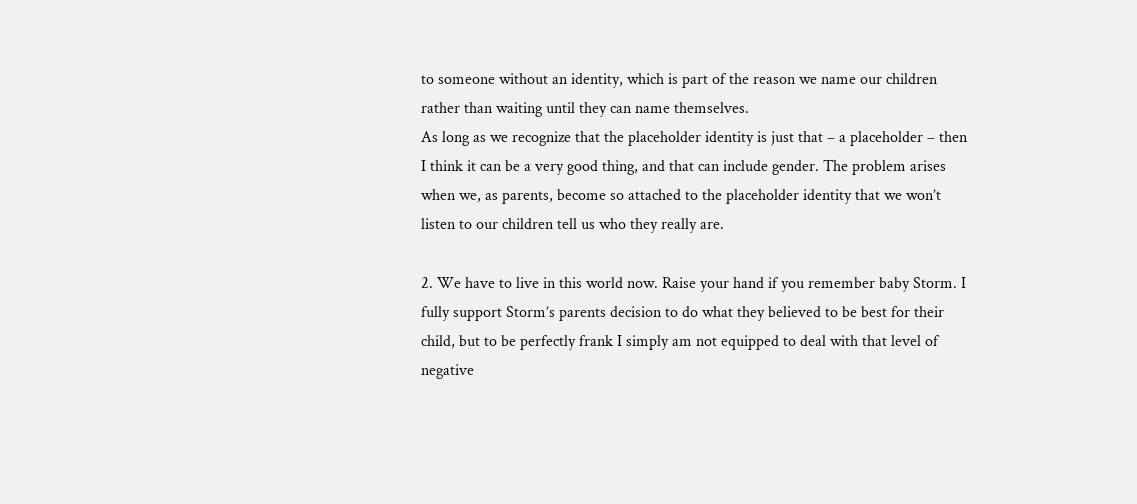to someone without an identity, which is part of the reason we name our children rather than waiting until they can name themselves.
As long as we recognize that the placeholder identity is just that – a placeholder – then I think it can be a very good thing, and that can include gender. The problem arises when we, as parents, become so attached to the placeholder identity that we won’t listen to our children tell us who they really are.

2. We have to live in this world now. Raise your hand if you remember baby Storm. I fully support Storm’s parents decision to do what they believed to be best for their child, but to be perfectly frank I simply am not equipped to deal with that level of negative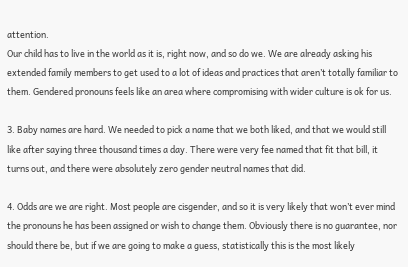attention.
Our child has to live in the world as it is, right now, and so do we. We are already asking his extended family members to get used to a lot of ideas and practices that aren’t totally familiar to them. Gendered pronouns feels like an area where compromising with wider culture is ok for us.

3. Baby names are hard. We needed to pick a name that we both liked, and that we would still like after saying three thousand times a day. There were very fee named that fit that bill, it turns out, and there were absolutely zero gender neutral names that did.

4. Odds are we are right. Most people are cisgender, and so it is very likely that won’t ever mind the pronouns he has been assigned or wish to change them. Obviously there is no guarantee, nor should there be, but if we are going to make a guess, statistically this is the most likely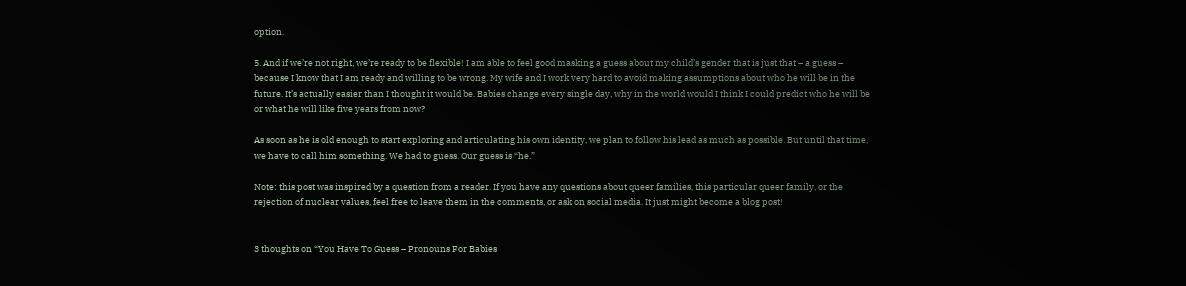option.

5. And if we’re not right, we’re ready to be flexible! I am able to feel good masking a guess about my child’s gender that is just that – a guess – because I know that I am ready and willing to be wrong. My wife and I work very hard to avoid making assumptions about who he will be in the future. It’s actually easier than I thought it would be. Babies change every single day, why in the world would I think I could predict who he will be or what he will like five years from now?

As soon as he is old enough to start exploring and articulating his own identity, we plan to follow his lead as much as possible. But until that time, we have to call him something. We had to guess. Our guess is “he.”

Note: this post was inspired by a question from a reader. If you have any questions about queer families, this particular queer family, or the rejection of nuclear values, feel free to leave them in the comments, or ask on social media. It just might become a blog post!


3 thoughts on “You Have To Guess – Pronouns For Babies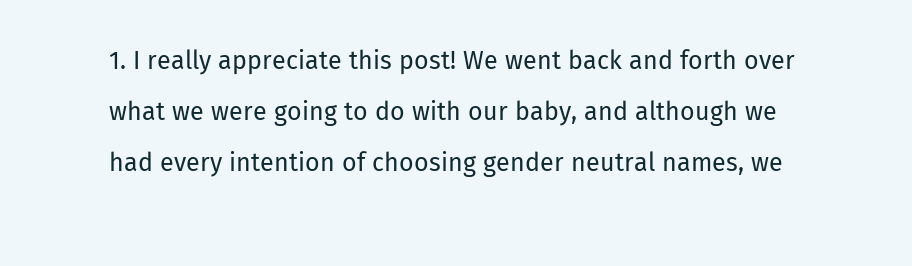1. I really appreciate this post! We went back and forth over what we were going to do with our baby, and although we had every intention of choosing gender neutral names, we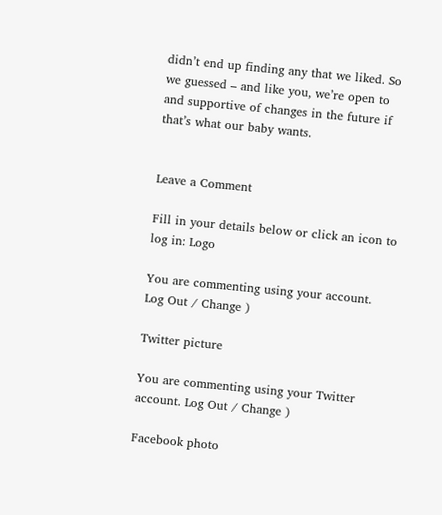didn’t end up finding any that we liked. So we guessed – and like you, we’re open to and supportive of changes in the future if that’s what our baby wants.


Leave a Comment

Fill in your details below or click an icon to log in: Logo

You are commenting using your account. Log Out / Change )

Twitter picture

You are commenting using your Twitter account. Log Out / Change )

Facebook photo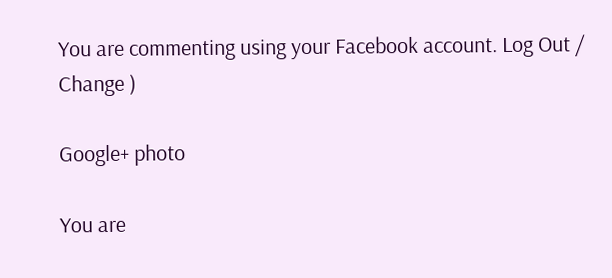You are commenting using your Facebook account. Log Out / Change )

Google+ photo

You are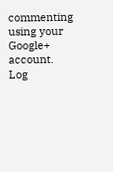commenting using your Google+ account. Log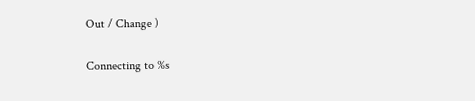Out / Change )

Connecting to %s